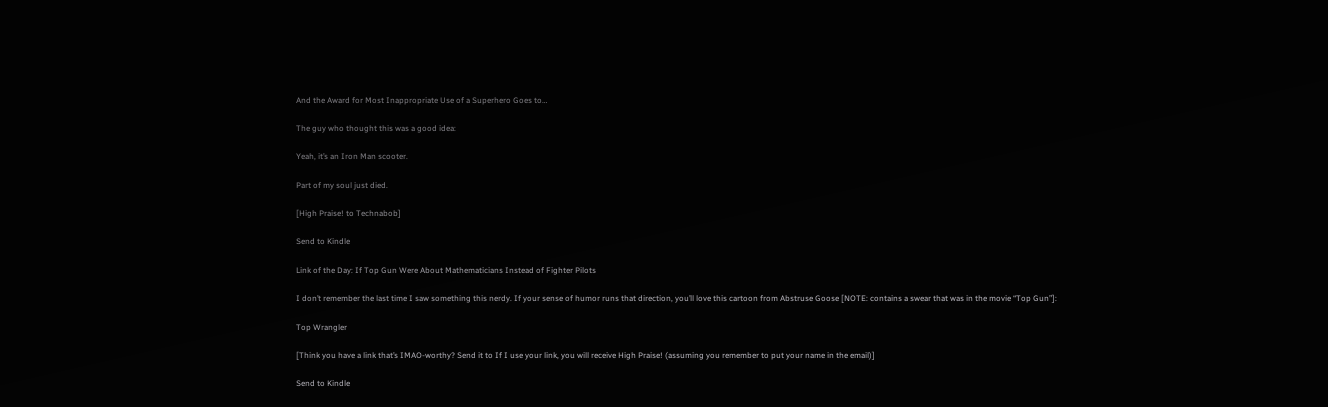And the Award for Most Inappropriate Use of a Superhero Goes to…

The guy who thought this was a good idea:

Yeah, it’s an Iron Man scooter.

Part of my soul just died.

[High Praise! to Technabob]

Send to Kindle

Link of the Day: If Top Gun Were About Mathematicians Instead of Fighter Pilots

I don’t remember the last time I saw something this nerdy. If your sense of humor runs that direction, you’ll love this cartoon from Abstruse Goose [NOTE: contains a swear that was in the movie “Top Gun”]:

Top Wrangler

[Think you have a link that’s IMAO-worthy? Send it to If I use your link, you will receive High Praise! (assuming you remember to put your name in the email)]

Send to Kindle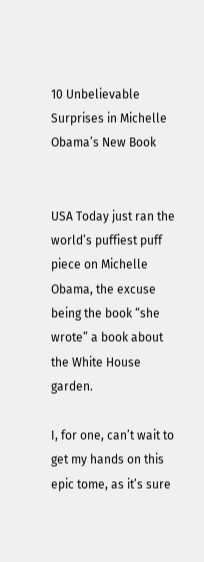10 Unbelievable Surprises in Michelle Obama’s New Book


USA Today just ran the world’s puffiest puff piece on Michelle Obama, the excuse being the book “she wrote” a book about the White House garden.

I, for one, can’t wait to get my hands on this epic tome, as it’s sure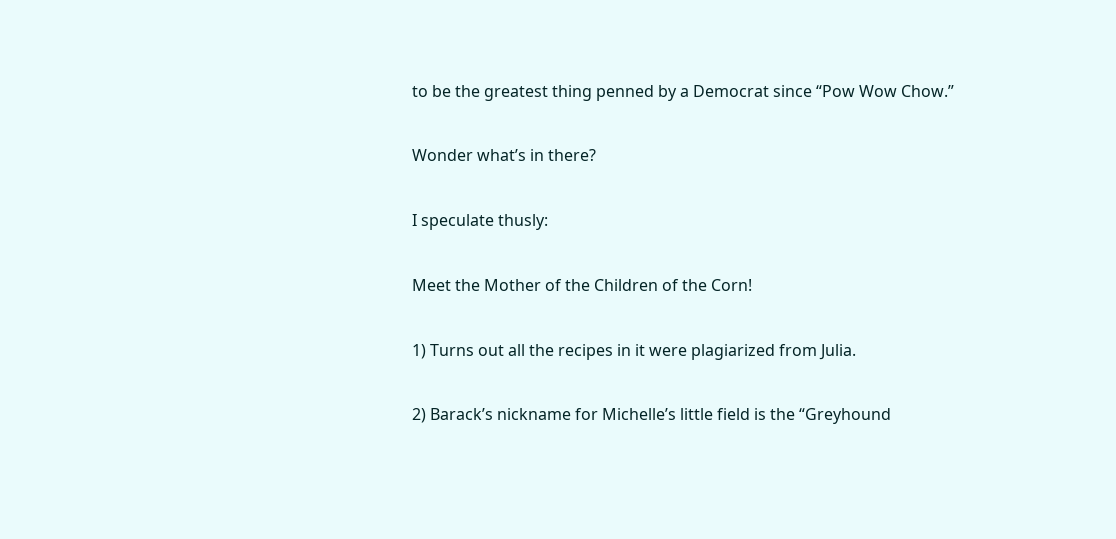to be the greatest thing penned by a Democrat since “Pow Wow Chow.”

Wonder what’s in there?

I speculate thusly:

Meet the Mother of the Children of the Corn!

1) Turns out all the recipes in it were plagiarized from Julia.

2) Barack’s nickname for Michelle’s little field is the “Greyhound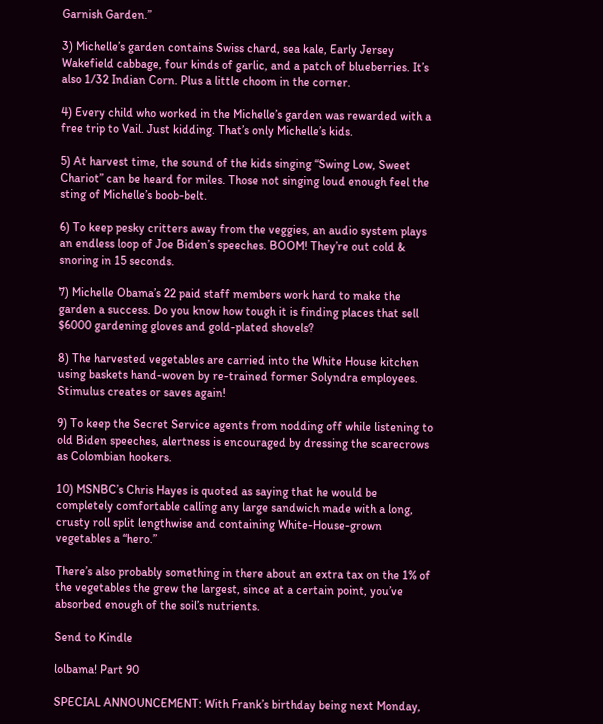Garnish Garden.”

3) Michelle’s garden contains Swiss chard, sea kale, Early Jersey Wakefield cabbage, four kinds of garlic, and a patch of blueberries. It’s also 1/32 Indian Corn. Plus a little choom in the corner.

4) Every child who worked in the Michelle’s garden was rewarded with a free trip to Vail. Just kidding. That’s only Michelle’s kids.

5) At harvest time, the sound of the kids singing “Swing Low, Sweet Chariot” can be heard for miles. Those not singing loud enough feel the sting of Michelle’s boob-belt.

6) To keep pesky critters away from the veggies, an audio system plays an endless loop of Joe Biden’s speeches. BOOM! They’re out cold & snoring in 15 seconds.

7) Michelle Obama’s 22 paid staff members work hard to make the garden a success. Do you know how tough it is finding places that sell $6000 gardening gloves and gold-plated shovels?

8) The harvested vegetables are carried into the White House kitchen using baskets hand-woven by re-trained former Solyndra employees. Stimulus creates or saves again!

9) To keep the Secret Service agents from nodding off while listening to old Biden speeches, alertness is encouraged by dressing the scarecrows as Colombian hookers.

10) MSNBC’s Chris Hayes is quoted as saying that he would be completely comfortable calling any large sandwich made with a long, crusty roll split lengthwise and containing White-House-grown vegetables a “hero.”

There’s also probably something in there about an extra tax on the 1% of the vegetables the grew the largest, since at a certain point, you’ve absorbed enough of the soil’s nutrients.

Send to Kindle

lolbama! Part 90

SPECIAL ANNOUNCEMENT: With Frank’s birthday being next Monday,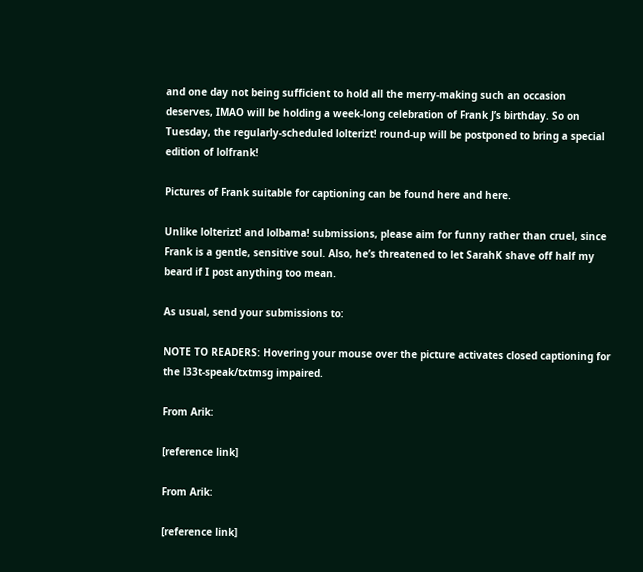and one day not being sufficient to hold all the merry-making such an occasion deserves, IMAO will be holding a week-long celebration of Frank J’s birthday. So on Tuesday, the regularly-scheduled lolterizt! round-up will be postponed to bring a special edition of lolfrank!

Pictures of Frank suitable for captioning can be found here and here.

Unlike lolterizt! and lolbama! submissions, please aim for funny rather than cruel, since Frank is a gentle, sensitive soul. Also, he’s threatened to let SarahK shave off half my beard if I post anything too mean.

As usual, send your submissions to:

NOTE TO READERS: Hovering your mouse over the picture activates closed captioning for the l33t-speak/txtmsg impaired.

From Arik:

[reference link]

From Arik:

[reference link]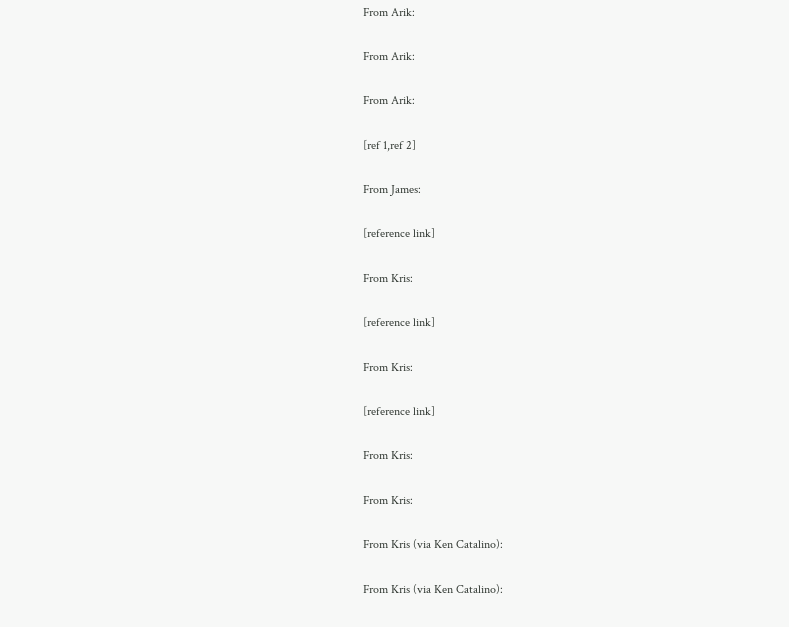From Arik:

From Arik:

From Arik:

[ref 1,ref 2]

From James:

[reference link]

From Kris:

[reference link]

From Kris:

[reference link]

From Kris:

From Kris:

From Kris (via Ken Catalino):

From Kris (via Ken Catalino):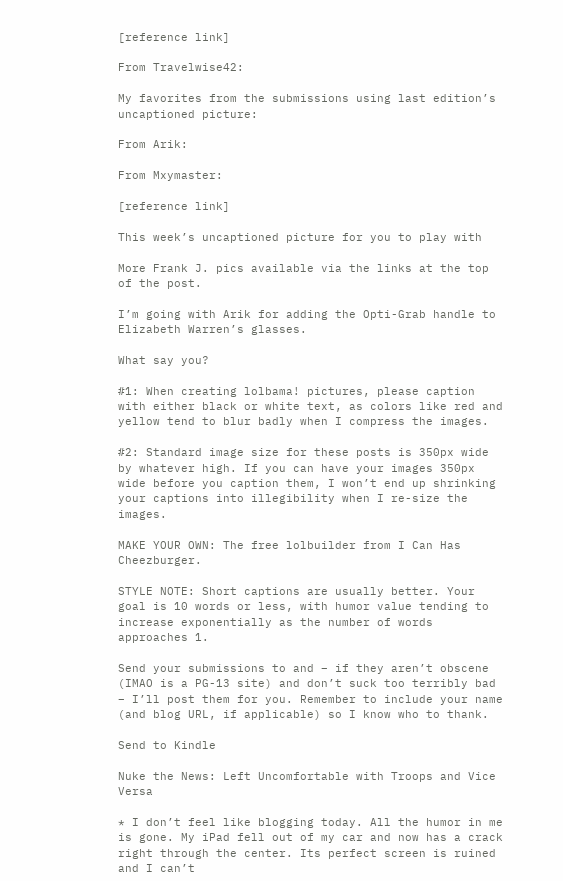[reference link]

From Travelwise42:

My favorites from the submissions using last edition’s uncaptioned picture:

From Arik:

From Mxymaster:

[reference link]

This week’s uncaptioned picture for you to play with

More Frank J. pics available via the links at the top of the post.

I’m going with Arik for adding the Opti-Grab handle to Elizabeth Warren’s glasses.

What say you?

#1: When creating lolbama! pictures, please caption with either black or white text, as colors like red and yellow tend to blur badly when I compress the images.

#2: Standard image size for these posts is 350px wide by whatever high. If you can have your images 350px wide before you caption them, I won’t end up shrinking your captions into illegibility when I re-size the images.

MAKE YOUR OWN: The free lolbuilder from I Can Has Cheezburger.

STYLE NOTE: Short captions are usually better. Your goal is 10 words or less, with humor value tending to increase exponentially as the number of words approaches 1.

Send your submissions to and – if they aren’t obscene (IMAO is a PG-13 site) and don’t suck too terribly bad – I’ll post them for you. Remember to include your name (and blog URL, if applicable) so I know who to thank.

Send to Kindle

Nuke the News: Left Uncomfortable with Troops and Vice Versa

* I don’t feel like blogging today. All the humor in me is gone. My iPad fell out of my car and now has a crack right through the center. Its perfect screen is ruined and I can’t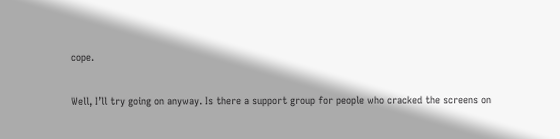cope.

Well, I’ll try going on anyway. Is there a support group for people who cracked the screens on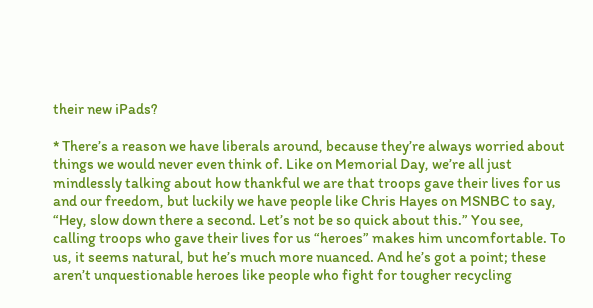their new iPads?

* There’s a reason we have liberals around, because they’re always worried about things we would never even think of. Like on Memorial Day, we’re all just mindlessly talking about how thankful we are that troops gave their lives for us and our freedom, but luckily we have people like Chris Hayes on MSNBC to say, “Hey, slow down there a second. Let’s not be so quick about this.” You see, calling troops who gave their lives for us “heroes” makes him uncomfortable. To us, it seems natural, but he’s much more nuanced. And he’s got a point; these aren’t unquestionable heroes like people who fight for tougher recycling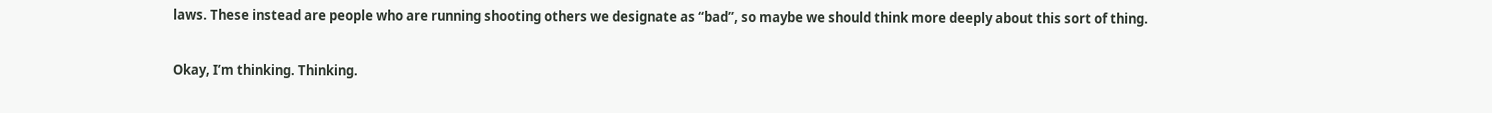laws. These instead are people who are running shooting others we designate as “bad”, so maybe we should think more deeply about this sort of thing.

Okay, I’m thinking. Thinking.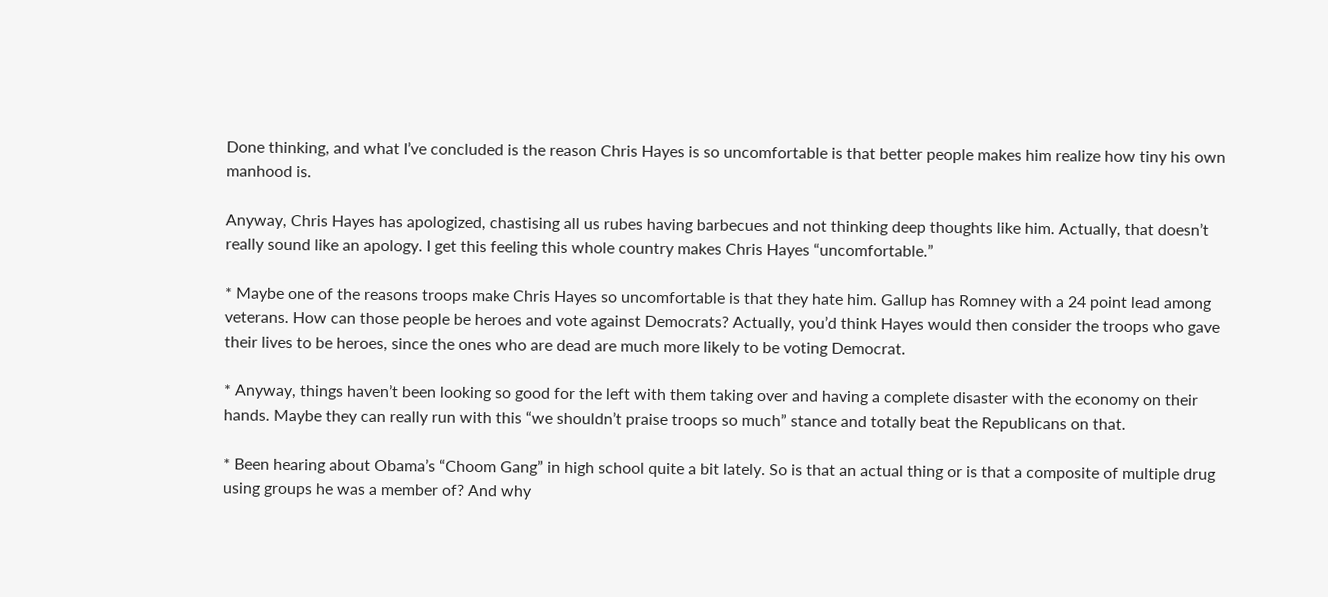Done thinking, and what I’ve concluded is the reason Chris Hayes is so uncomfortable is that better people makes him realize how tiny his own manhood is.

Anyway, Chris Hayes has apologized, chastising all us rubes having barbecues and not thinking deep thoughts like him. Actually, that doesn’t really sound like an apology. I get this feeling this whole country makes Chris Hayes “uncomfortable.”

* Maybe one of the reasons troops make Chris Hayes so uncomfortable is that they hate him. Gallup has Romney with a 24 point lead among veterans. How can those people be heroes and vote against Democrats? Actually, you’d think Hayes would then consider the troops who gave their lives to be heroes, since the ones who are dead are much more likely to be voting Democrat.

* Anyway, things haven’t been looking so good for the left with them taking over and having a complete disaster with the economy on their hands. Maybe they can really run with this “we shouldn’t praise troops so much” stance and totally beat the Republicans on that.

* Been hearing about Obama’s “Choom Gang” in high school quite a bit lately. So is that an actual thing or is that a composite of multiple drug using groups he was a member of? And why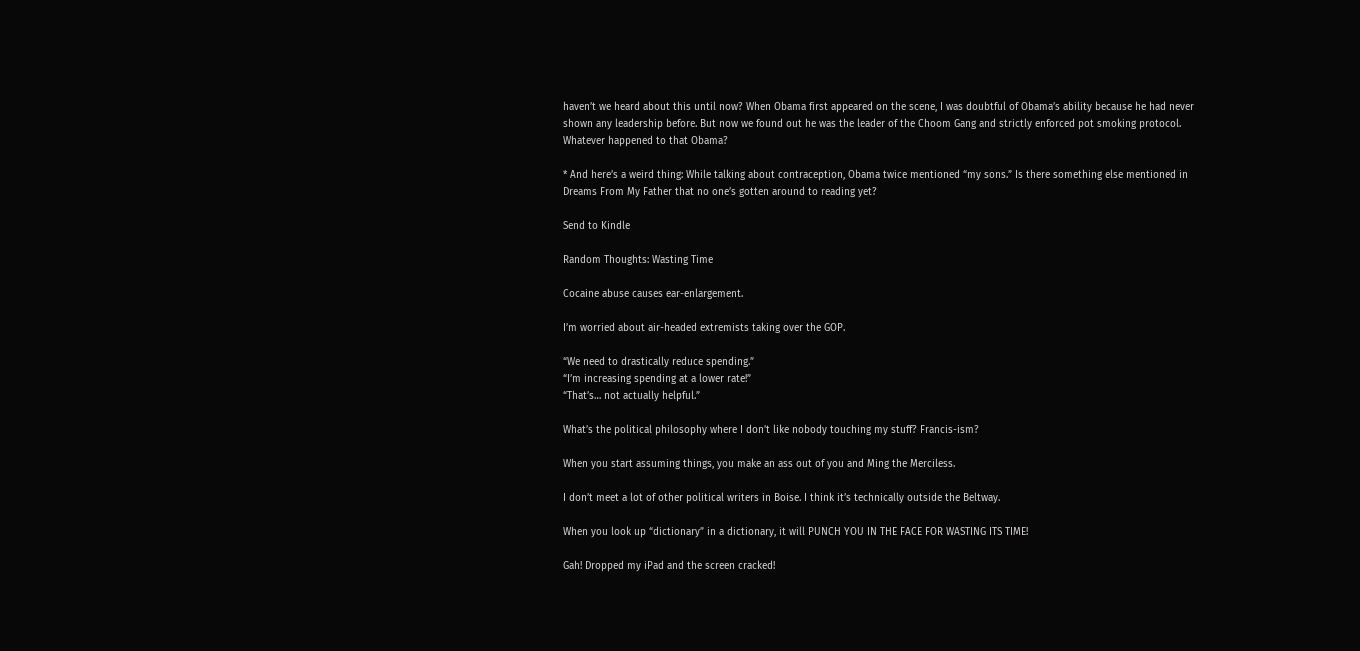haven’t we heard about this until now? When Obama first appeared on the scene, I was doubtful of Obama’s ability because he had never shown any leadership before. But now we found out he was the leader of the Choom Gang and strictly enforced pot smoking protocol. Whatever happened to that Obama?

* And here’s a weird thing: While talking about contraception, Obama twice mentioned “my sons.” Is there something else mentioned in Dreams From My Father that no one’s gotten around to reading yet?

Send to Kindle

Random Thoughts: Wasting Time

Cocaine abuse causes ear-enlargement.

I’m worried about air-headed extremists taking over the GOP.

“We need to drastically reduce spending.”
“I’m increasing spending at a lower rate!”
“That’s… not actually helpful.”

What’s the political philosophy where I don’t like nobody touching my stuff? Francis-ism?

When you start assuming things, you make an ass out of you and Ming the Merciless.

I don’t meet a lot of other political writers in Boise. I think it’s technically outside the Beltway.

When you look up “dictionary” in a dictionary, it will PUNCH YOU IN THE FACE FOR WASTING ITS TIME!

Gah! Dropped my iPad and the screen cracked!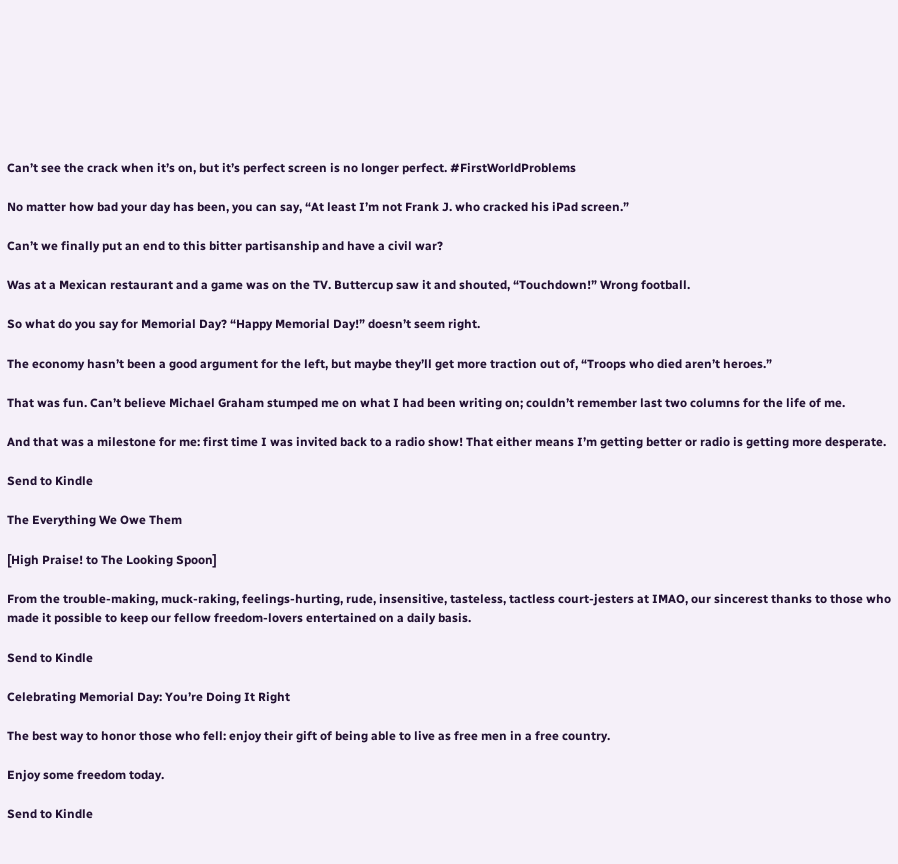Can’t see the crack when it’s on, but it’s perfect screen is no longer perfect. #FirstWorldProblems

No matter how bad your day has been, you can say, “At least I’m not Frank J. who cracked his iPad screen.”

Can’t we finally put an end to this bitter partisanship and have a civil war?

Was at a Mexican restaurant and a game was on the TV. Buttercup saw it and shouted, “Touchdown!” Wrong football.

So what do you say for Memorial Day? “Happy Memorial Day!” doesn’t seem right.

The economy hasn’t been a good argument for the left, but maybe they’ll get more traction out of, “Troops who died aren’t heroes.”

That was fun. Can’t believe Michael Graham stumped me on what I had been writing on; couldn’t remember last two columns for the life of me.

And that was a milestone for me: first time I was invited back to a radio show! That either means I’m getting better or radio is getting more desperate.

Send to Kindle

The Everything We Owe Them

[High Praise! to The Looking Spoon]

From the trouble-making, muck-raking, feelings-hurting, rude, insensitive, tasteless, tactless court-jesters at IMAO, our sincerest thanks to those who made it possible to keep our fellow freedom-lovers entertained on a daily basis.

Send to Kindle

Celebrating Memorial Day: You’re Doing It Right

The best way to honor those who fell: enjoy their gift of being able to live as free men in a free country.

Enjoy some freedom today.

Send to Kindle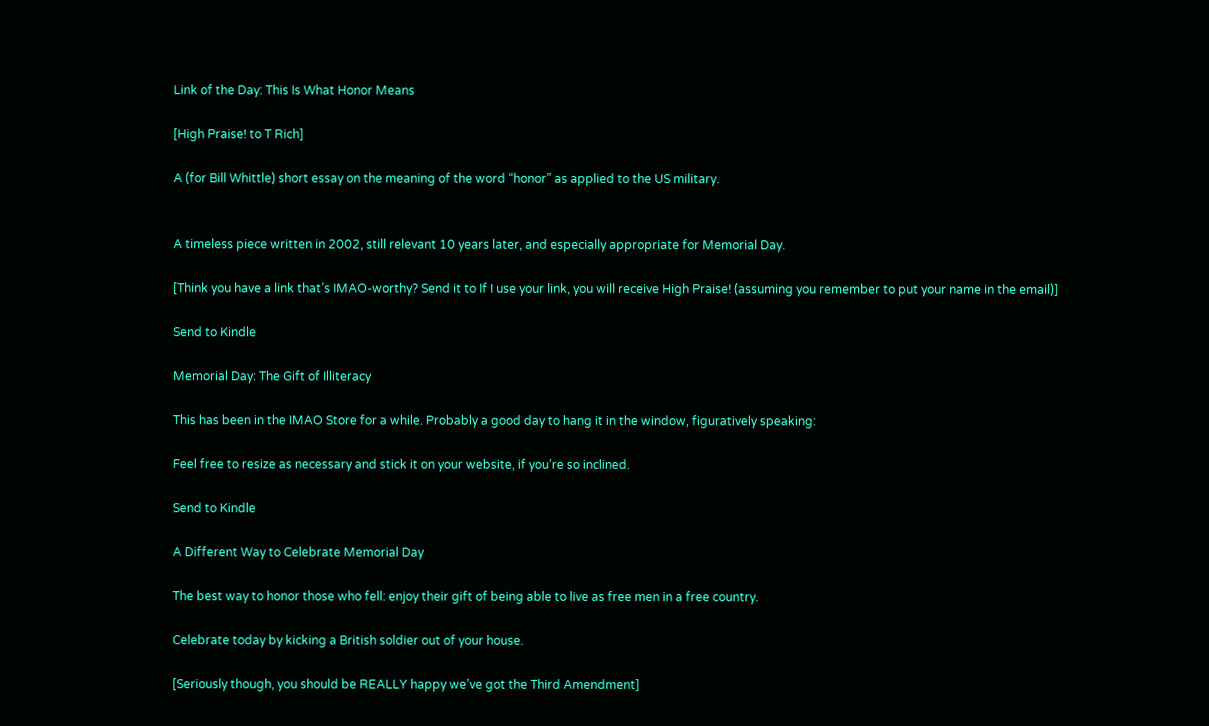Link of the Day: This Is What Honor Means

[High Praise! to T Rich]

A (for Bill Whittle) short essay on the meaning of the word “honor” as applied to the US military.


A timeless piece written in 2002, still relevant 10 years later, and especially appropriate for Memorial Day.

[Think you have a link that’s IMAO-worthy? Send it to If I use your link, you will receive High Praise! (assuming you remember to put your name in the email)]

Send to Kindle

Memorial Day: The Gift of Illiteracy

This has been in the IMAO Store for a while. Probably a good day to hang it in the window, figuratively speaking:

Feel free to resize as necessary and stick it on your website, if you’re so inclined.

Send to Kindle

A Different Way to Celebrate Memorial Day

The best way to honor those who fell: enjoy their gift of being able to live as free men in a free country.

Celebrate today by kicking a British soldier out of your house.

[Seriously though, you should be REALLY happy we’ve got the Third Amendment]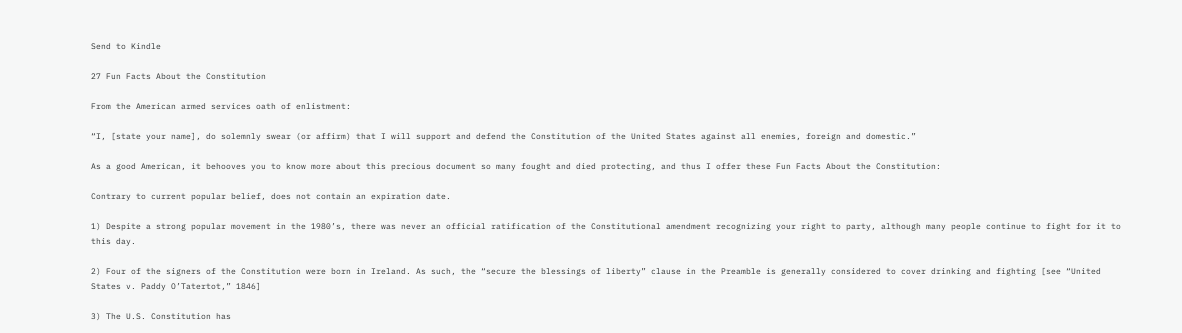Send to Kindle

27 Fun Facts About the Constitution

From the American armed services oath of enlistment:

“I, [state your name], do solemnly swear (or affirm) that I will support and defend the Constitution of the United States against all enemies, foreign and domestic.”

As a good American, it behooves you to know more about this precious document so many fought and died protecting, and thus I offer these Fun Facts About the Constitution:

Contrary to current popular belief, does not contain an expiration date.

1) Despite a strong popular movement in the 1980’s, there was never an official ratification of the Constitutional amendment recognizing your right to party, although many people continue to fight for it to this day.

2) Four of the signers of the Constitution were born in Ireland. As such, the “secure the blessings of liberty” clause in the Preamble is generally considered to cover drinking and fighting [see “United States v. Paddy O’Tatertot,” 1846]

3) The U.S. Constitution has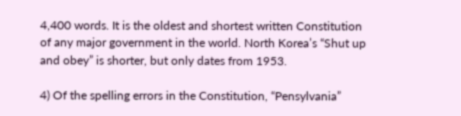4,400 words. It is the oldest and shortest written Constitution of any major government in the world. North Korea’s “Shut up and obey” is shorter, but only dates from 1953.

4) Of the spelling errors in the Constitution, “Pensylvania”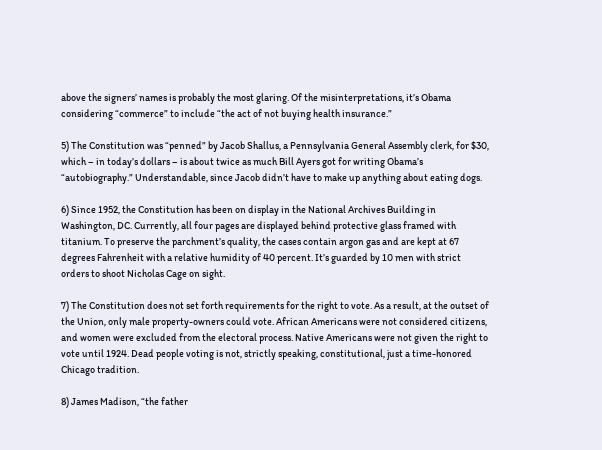above the signers’ names is probably the most glaring. Of the misinterpretations, it’s Obama considering “commerce” to include “the act of not buying health insurance.”

5) The Constitution was “penned” by Jacob Shallus, a Pennsylvania General Assembly clerk, for $30, which – in today’s dollars – is about twice as much Bill Ayers got for writing Obama’s “autobiography.” Understandable, since Jacob didn’t have to make up anything about eating dogs.

6) Since 1952, the Constitution has been on display in the National Archives Building in Washington, DC. Currently, all four pages are displayed behind protective glass framed with titanium. To preserve the parchment’s quality, the cases contain argon gas and are kept at 67 degrees Fahrenheit with a relative humidity of 40 percent. It’s guarded by 10 men with strict orders to shoot Nicholas Cage on sight.

7) The Constitution does not set forth requirements for the right to vote. As a result, at the outset of the Union, only male property-owners could vote. African Americans were not considered citizens, and women were excluded from the electoral process. Native Americans were not given the right to vote until 1924. Dead people voting is not, strictly speaking, constitutional, just a time-honored Chicago tradition.

8) James Madison, “the father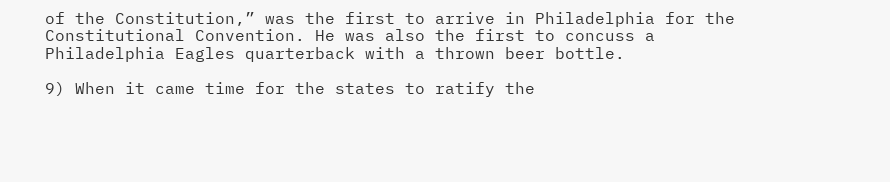of the Constitution,” was the first to arrive in Philadelphia for the Constitutional Convention. He was also the first to concuss a Philadelphia Eagles quarterback with a thrown beer bottle.

9) When it came time for the states to ratify the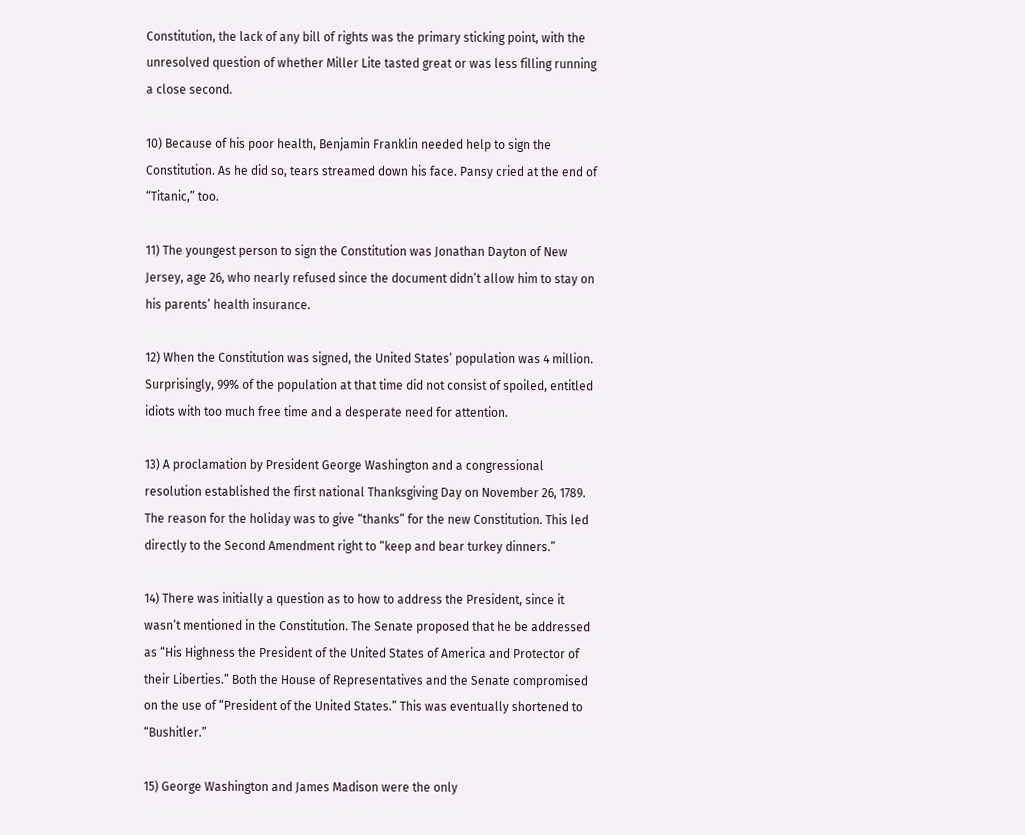Constitution, the lack of any bill of rights was the primary sticking point, with the unresolved question of whether Miller Lite tasted great or was less filling running a close second.

10) Because of his poor health, Benjamin Franklin needed help to sign the Constitution. As he did so, tears streamed down his face. Pansy cried at the end of “Titanic,” too.

11) The youngest person to sign the Constitution was Jonathan Dayton of New Jersey, age 26, who nearly refused since the document didn’t allow him to stay on his parents’ health insurance.

12) When the Constitution was signed, the United States’ population was 4 million. Surprisingly, 99% of the population at that time did not consist of spoiled, entitled idiots with too much free time and a desperate need for attention.

13) A proclamation by President George Washington and a congressional resolution established the first national Thanksgiving Day on November 26, 1789. The reason for the holiday was to give “thanks” for the new Constitution. This led directly to the Second Amendment right to “keep and bear turkey dinners.”

14) There was initially a question as to how to address the President, since it wasn’t mentioned in the Constitution. The Senate proposed that he be addressed as “His Highness the President of the United States of America and Protector of their Liberties.” Both the House of Representatives and the Senate compromised on the use of “President of the United States.” This was eventually shortened to “Bushitler.”

15) George Washington and James Madison were the only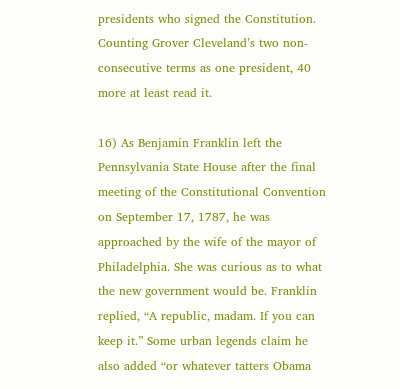presidents who signed the Constitution. Counting Grover Cleveland’s two non-consecutive terms as one president, 40 more at least read it.

16) As Benjamin Franklin left the Pennsylvania State House after the final meeting of the Constitutional Convention on September 17, 1787, he was approached by the wife of the mayor of Philadelphia. She was curious as to what the new government would be. Franklin replied, “A republic, madam. If you can keep it.” Some urban legends claim he also added “or whatever tatters Obama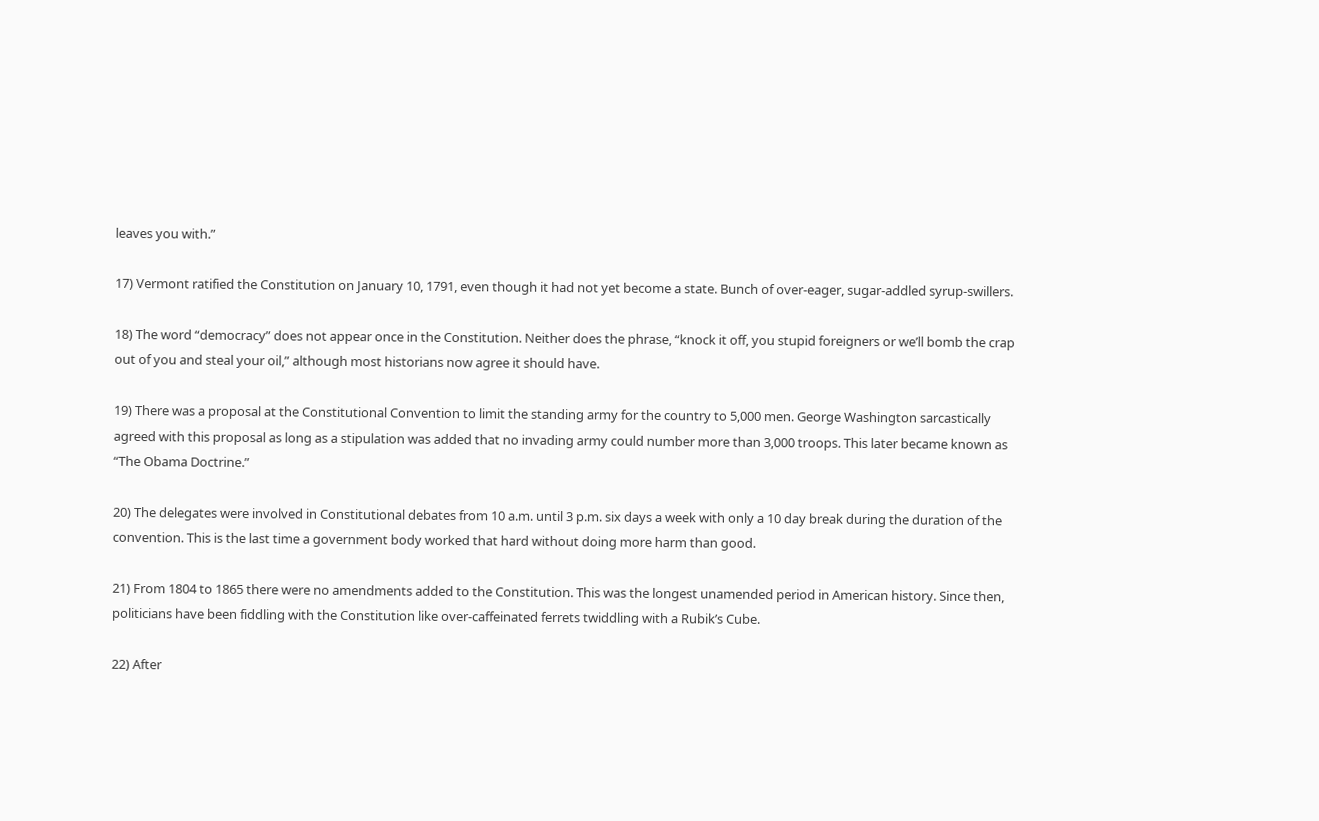leaves you with.”

17) Vermont ratified the Constitution on January 10, 1791, even though it had not yet become a state. Bunch of over-eager, sugar-addled syrup-swillers.

18) The word “democracy” does not appear once in the Constitution. Neither does the phrase, “knock it off, you stupid foreigners or we’ll bomb the crap out of you and steal your oil,” although most historians now agree it should have.

19) There was a proposal at the Constitutional Convention to limit the standing army for the country to 5,000 men. George Washington sarcastically agreed with this proposal as long as a stipulation was added that no invading army could number more than 3,000 troops. This later became known as “The Obama Doctrine.”

20) The delegates were involved in Constitutional debates from 10 a.m. until 3 p.m. six days a week with only a 10 day break during the duration of the convention. This is the last time a government body worked that hard without doing more harm than good.

21) From 1804 to 1865 there were no amendments added to the Constitution. This was the longest unamended period in American history. Since then, politicians have been fiddling with the Constitution like over-caffeinated ferrets twiddling with a Rubik’s Cube.

22) After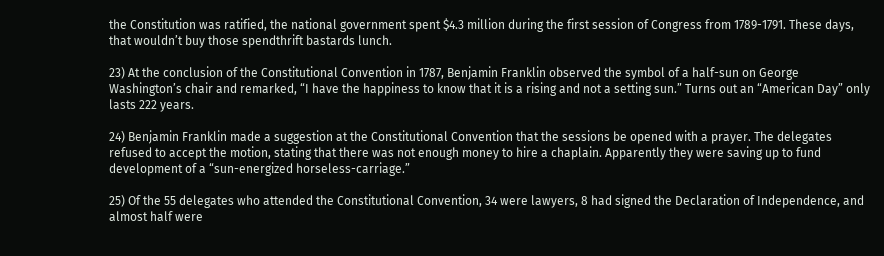the Constitution was ratified, the national government spent $4.3 million during the first session of Congress from 1789-1791. These days, that wouldn’t buy those spendthrift bastards lunch.

23) At the conclusion of the Constitutional Convention in 1787, Benjamin Franklin observed the symbol of a half-sun on George Washington’s chair and remarked, “I have the happiness to know that it is a rising and not a setting sun.” Turns out an “American Day” only lasts 222 years.

24) Benjamin Franklin made a suggestion at the Constitutional Convention that the sessions be opened with a prayer. The delegates refused to accept the motion, stating that there was not enough money to hire a chaplain. Apparently they were saving up to fund development of a “sun-energized horseless-carriage.”

25) Of the 55 delegates who attended the Constitutional Convention, 34 were lawyers, 8 had signed the Declaration of Independence, and almost half were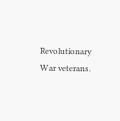Revolutionary War veterans.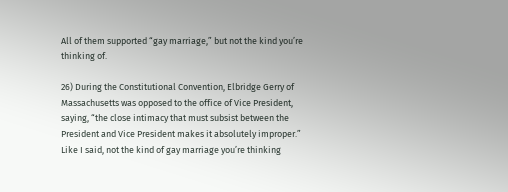All of them supported “gay marriage,” but not the kind you’re thinking of.

26) During the Constitutional Convention, Elbridge Gerry of Massachusetts was opposed to the office of Vice President, saying, “the close intimacy that must subsist between the President and Vice President makes it absolutely improper.” Like I said, not the kind of gay marriage you’re thinking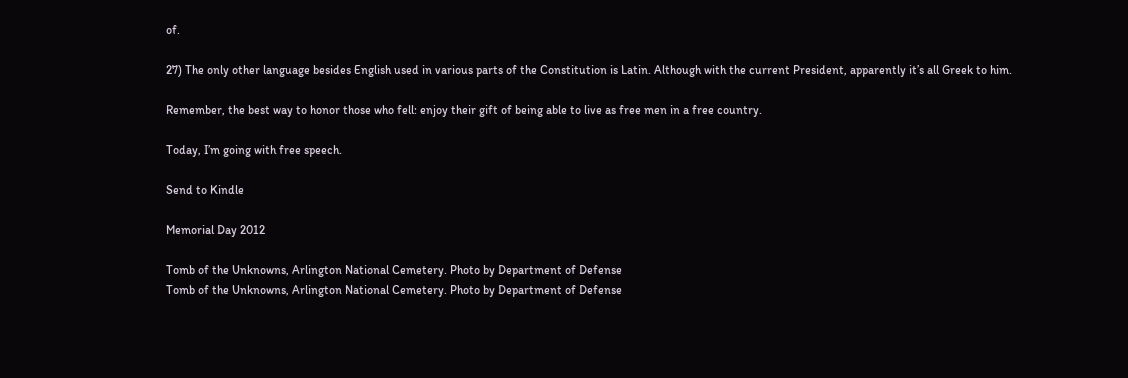of.

27) The only other language besides English used in various parts of the Constitution is Latin. Although with the current President, apparently it’s all Greek to him.

Remember, the best way to honor those who fell: enjoy their gift of being able to live as free men in a free country.

Today, I’m going with free speech.

Send to Kindle

Memorial Day 2012

Tomb of the Unknowns, Arlington National Cemetery. Photo by Department of Defense
Tomb of the Unknowns, Arlington National Cemetery. Photo by Department of Defense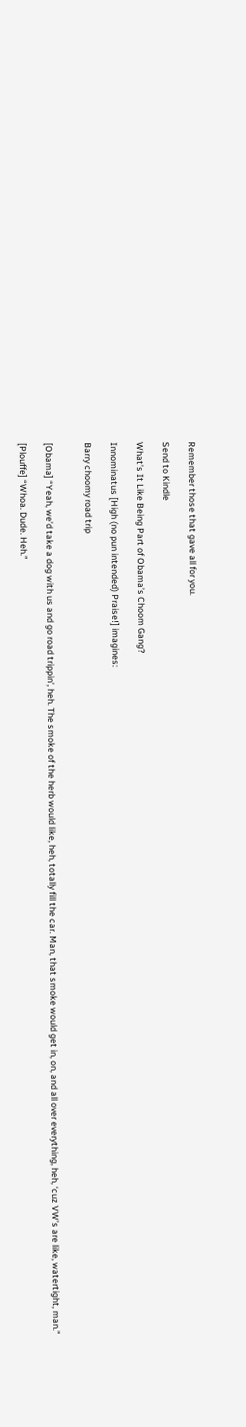Remember those that gave all for you.

Send to Kindle

What’s It Like Being Part of Obama’s Choom Gang?

Innominatus [High (no pun intended) Praise!] imagines:

Barry choomy road trip


[Obama] “Yeah, we’d take a dog with us and go road trippin’, heh. The smoke of the herb would like, heh, totally fill the car. Man, that smoke would get in, on, and all over everything, heh, ‘cuz VW’s are like, watertight, man.”

[Plouffe] “Whoa. Dude. Heh.”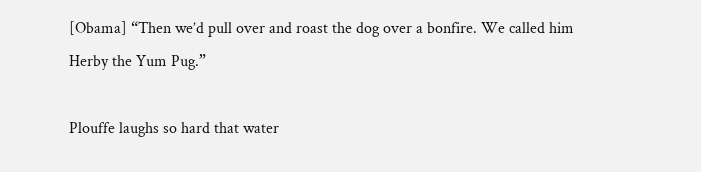[Obama] “Then we’d pull over and roast the dog over a bonfire. We called him Herby the Yum Pug.”

Plouffe laughs so hard that water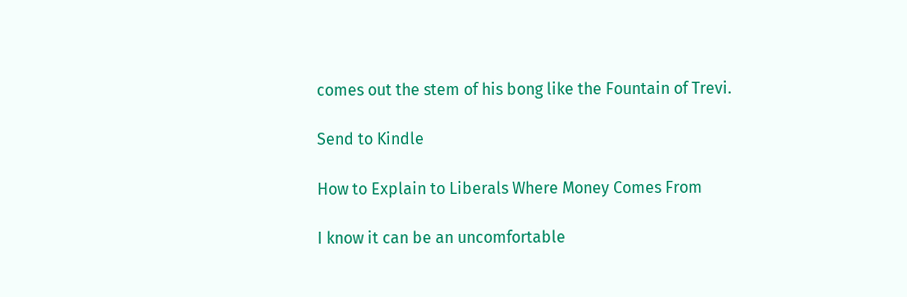comes out the stem of his bong like the Fountain of Trevi.

Send to Kindle

How to Explain to Liberals Where Money Comes From

I know it can be an uncomfortable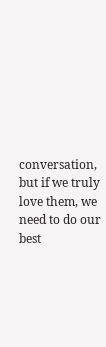conversation, but if we truly love them, we need to do our best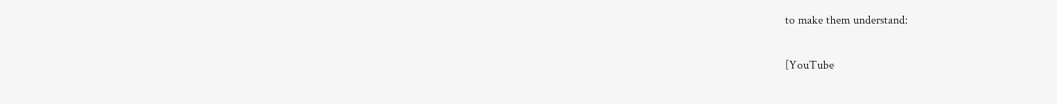to make them understand:

[YouTube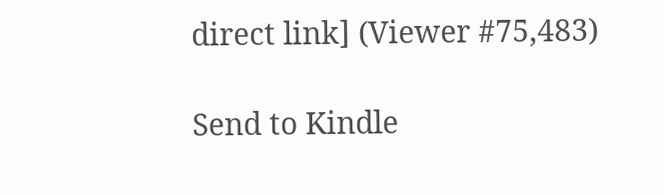direct link] (Viewer #75,483)

Send to Kindle